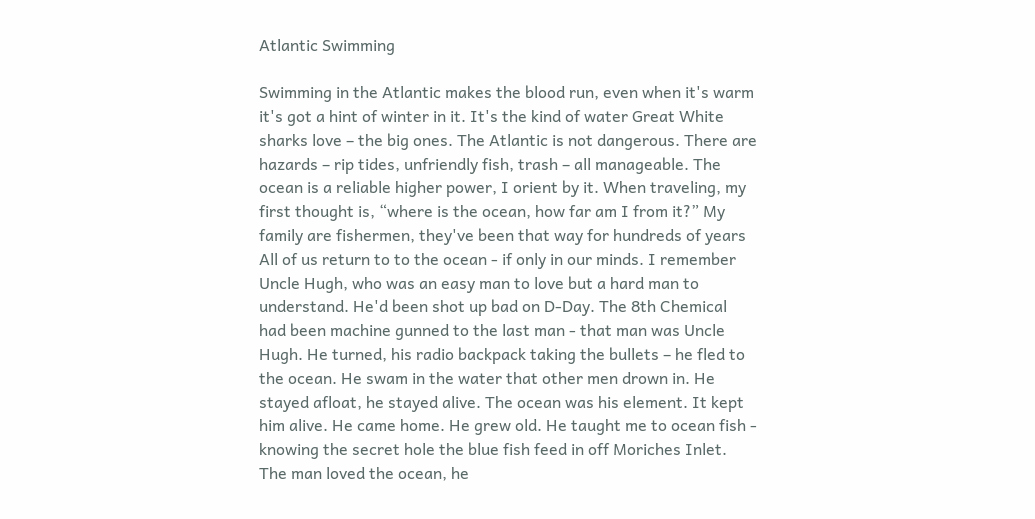Atlantic Swimming

Swimming in the Atlantic makes the blood run, even when it's warm it's got a hint of winter in it. It's the kind of water Great White sharks love – the big ones. The Atlantic is not dangerous. There are hazards – rip tides, unfriendly fish, trash – all manageable. The ocean is a reliable higher power, I orient by it. When traveling, my first thought is, “where is the ocean, how far am I from it?” My family are fishermen, they've been that way for hundreds of years All of us return to to the ocean - if only in our minds. I remember Uncle Hugh, who was an easy man to love but a hard man to understand. He'd been shot up bad on D-Day. The 8th Chemical had been machine gunned to the last man - that man was Uncle Hugh. He turned, his radio backpack taking the bullets – he fled to the ocean. He swam in the water that other men drown in. He stayed afloat, he stayed alive. The ocean was his element. It kept him alive. He came home. He grew old. He taught me to ocean fish - knowing the secret hole the blue fish feed in off Moriches Inlet. The man loved the ocean, he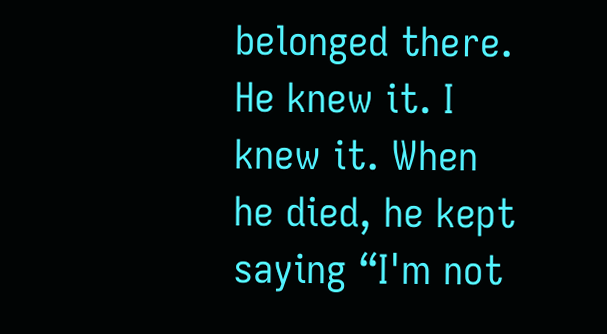belonged there. He knew it. I knew it. When he died, he kept saying “I'm not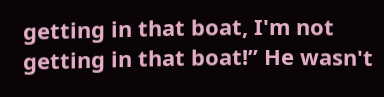getting in that boat, I'm not getting in that boat!” He wasn't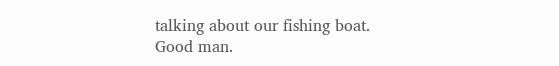talking about our fishing boat. Good man.